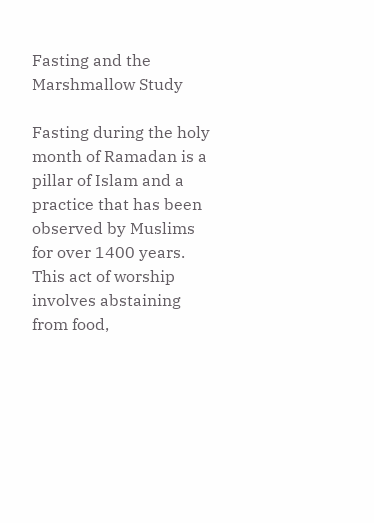Fasting and the Marshmallow Study

Fasting during the holy month of Ramadan is a pillar of Islam and a practice that has been observed by Muslims for over 1400 years. This act of worship involves abstaining from food,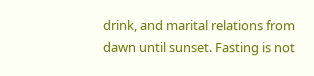drink, and marital relations from dawn until sunset. Fasting is not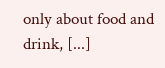only about food and drink, [...]